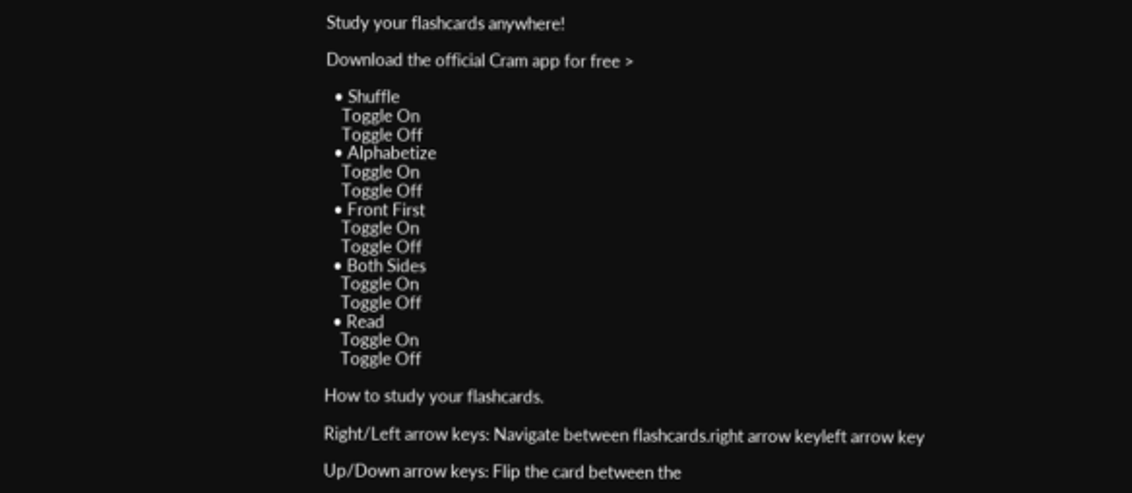Study your flashcards anywhere!

Download the official Cram app for free >

  • Shuffle
    Toggle On
    Toggle Off
  • Alphabetize
    Toggle On
    Toggle Off
  • Front First
    Toggle On
    Toggle Off
  • Both Sides
    Toggle On
    Toggle Off
  • Read
    Toggle On
    Toggle Off

How to study your flashcards.

Right/Left arrow keys: Navigate between flashcards.right arrow keyleft arrow key

Up/Down arrow keys: Flip the card between the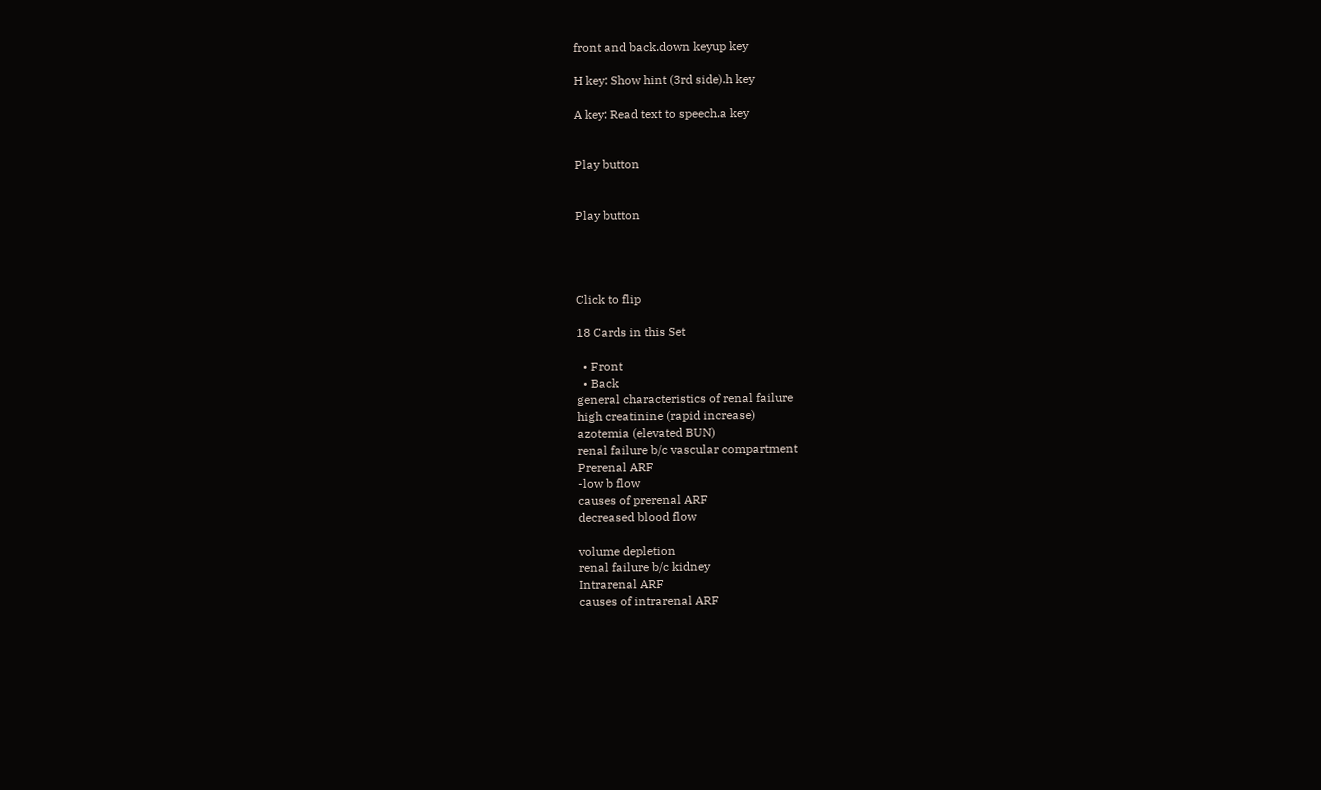front and back.down keyup key

H key: Show hint (3rd side).h key

A key: Read text to speech.a key


Play button


Play button




Click to flip

18 Cards in this Set

  • Front
  • Back
general characteristics of renal failure
high creatinine (rapid increase)
azotemia (elevated BUN)
renal failure b/c vascular compartment
Prerenal ARF
-low b flow
causes of prerenal ARF
decreased blood flow

volume depletion
renal failure b/c kidney
Intrarenal ARF
causes of intrarenal ARF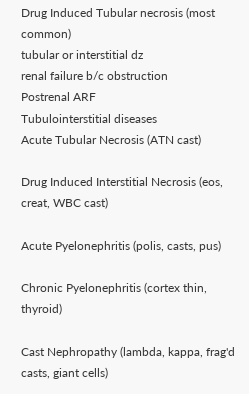Drug Induced Tubular necrosis (most common)
tubular or interstitial dz
renal failure b/c obstruction
Postrenal ARF
Tubulointerstitial diseases
Acute Tubular Necrosis (ATN cast)

Drug Induced Interstitial Necrosis (eos, creat, WBC cast)

Acute Pyelonephritis (polis, casts, pus)

Chronic Pyelonephritis (cortex thin, thyroid)

Cast Nephropathy (lambda, kappa, frag'd casts, giant cells)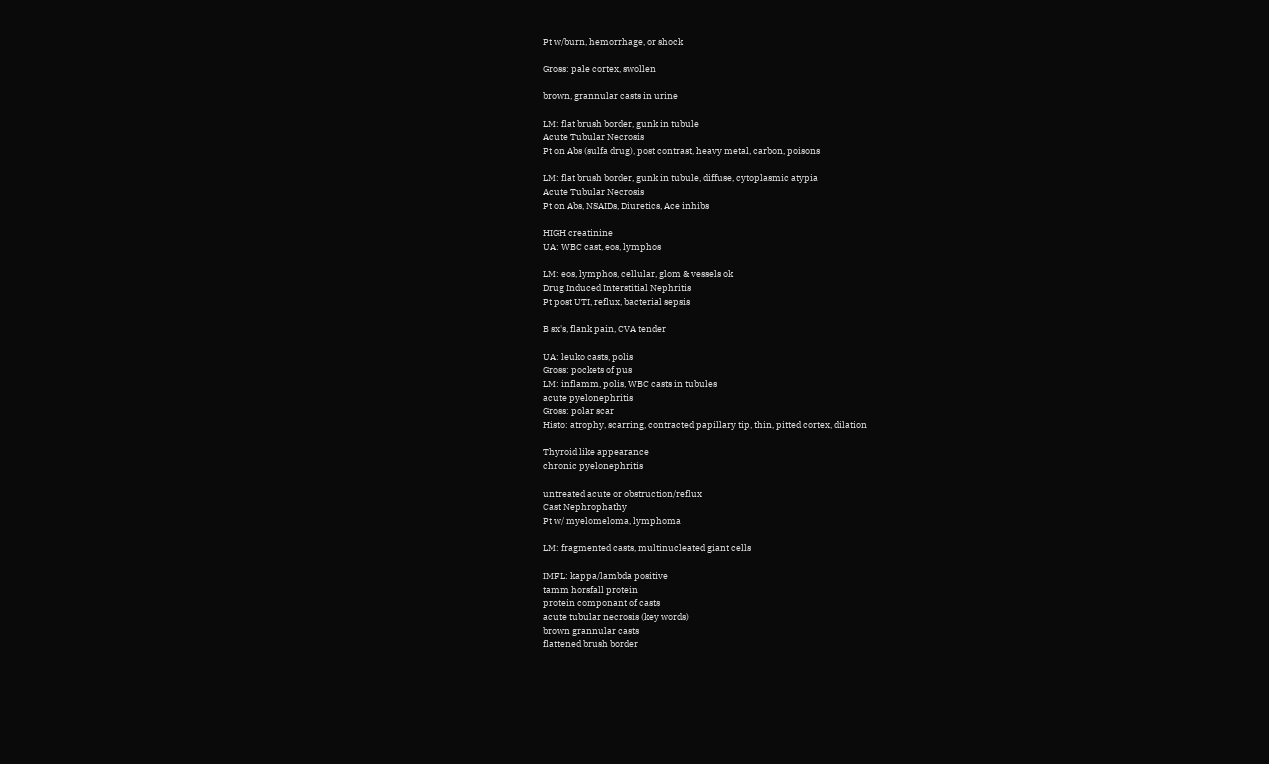Pt w/burn, hemorrhage, or shock

Gross: pale cortex, swollen

brown, grannular casts in urine

LM: flat brush border, gunk in tubule
Acute Tubular Necrosis
Pt on Abs (sulfa drug), post contrast, heavy metal, carbon, poisons

LM: flat brush border, gunk in tubule, diffuse, cytoplasmic atypia
Acute Tubular Necrosis
Pt on Abs, NSAIDs, Diuretics, Ace inhibs

HIGH creatinine
UA: WBC cast, eos, lymphos

LM: eos, lymphos, cellular, glom & vessels ok
Drug Induced Interstitial Nephritis
Pt post UTI, reflux, bacterial sepsis

B sx's, flank pain, CVA tender

UA: leuko casts, polis
Gross: pockets of pus
LM: inflamm, polis, WBC casts in tubules
acute pyelonephritis
Gross: polar scar
Histo: atrophy, scarring, contracted papillary tip, thin, pitted cortex, dilation

Thyroid like appearance
chronic pyelonephritis

untreated acute or obstruction/reflux
Cast Nephrophathy
Pt w/ myelomeloma, lymphoma

LM: fragmented casts, multinucleated giant cells

IMFL: kappa/lambda positive
tamm horsfall protein
protein componant of casts
acute tubular necrosis (key words)
brown grannular casts
flattened brush border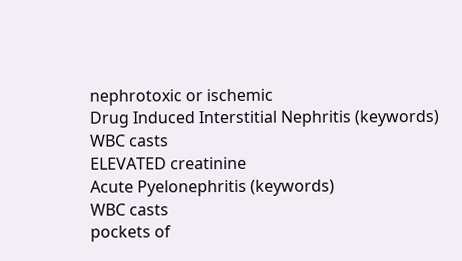nephrotoxic or ischemic
Drug Induced Interstitial Nephritis (keywords)
WBC casts
ELEVATED creatinine
Acute Pyelonephritis (keywords)
WBC casts
pockets of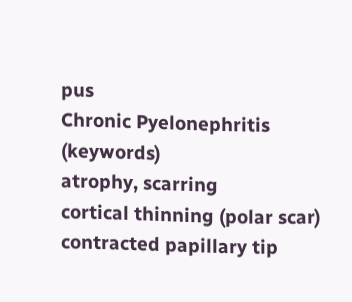pus
Chronic Pyelonephritis (keywords)
atrophy, scarring
cortical thinning (polar scar)
contracted papillary tip